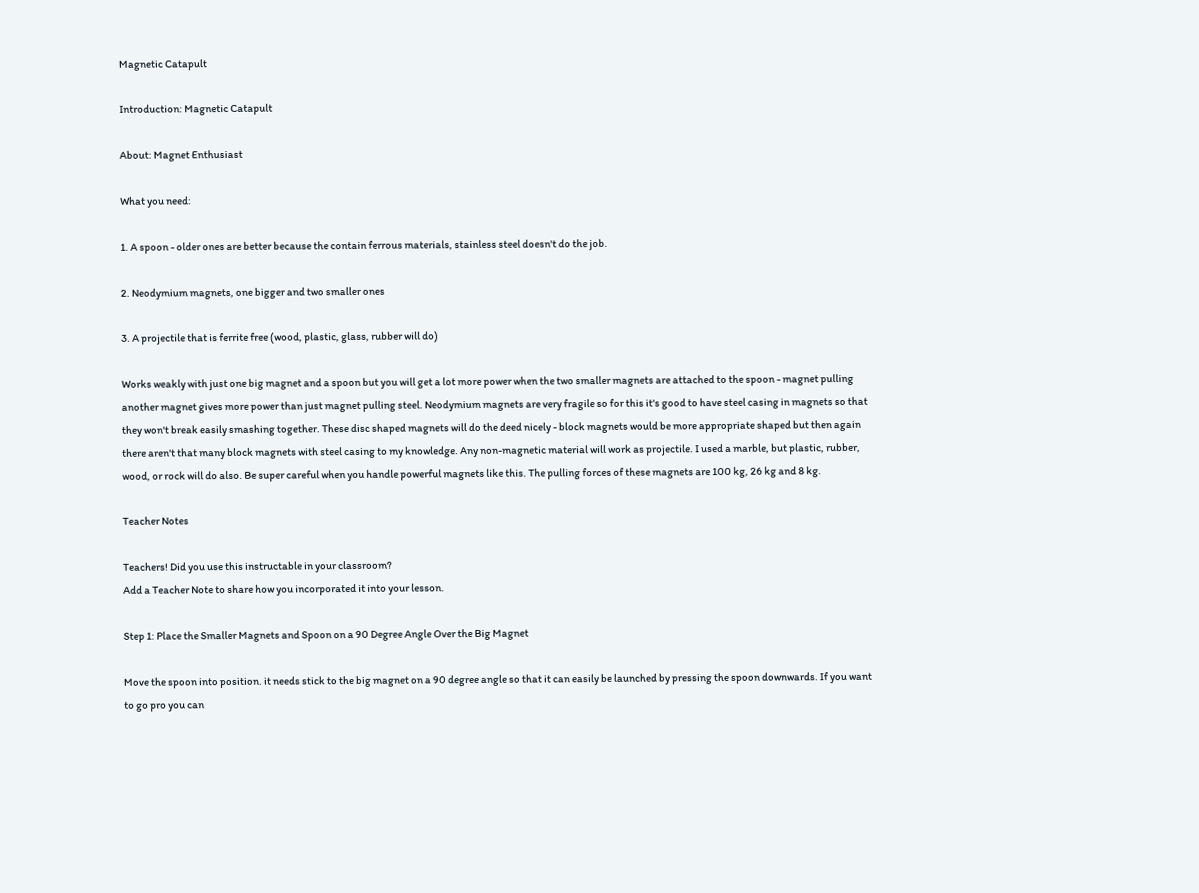Magnetic Catapult

Introduction: Magnetic Catapult

About: Magnet Enthusiast

What you need:

1. A spoon - older ones are better because the contain ferrous materials, stainless steel doesn't do the job.

2. Neodymium magnets, one bigger and two smaller ones

3. A projectile that is ferrite free (wood, plastic, glass, rubber will do)

Works weakly with just one big magnet and a spoon but you will get a lot more power when the two smaller magnets are attached to the spoon - magnet pulling another magnet gives more power than just magnet pulling steel. Neodymium magnets are very fragile so for this it's good to have steel casing in magnets so that they won't break easily smashing together. These disc shaped magnets will do the deed nicely - block magnets would be more appropriate shaped but then again there aren't that many block magnets with steel casing to my knowledge. Any non-magnetic material will work as projectile. I used a marble, but plastic, rubber, wood, or rock will do also. Be super careful when you handle powerful magnets like this. The pulling forces of these magnets are 100 kg, 26 kg and 8 kg.

Teacher Notes

Teachers! Did you use this instructable in your classroom?
Add a Teacher Note to share how you incorporated it into your lesson.

Step 1: Place the Smaller Magnets and Spoon on a 90 Degree Angle Over the Big Magnet

Move the spoon into position. it needs stick to the big magnet on a 90 degree angle so that it can easily be launched by pressing the spoon downwards. If you want to go pro you can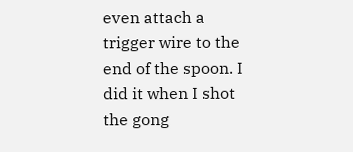even attach a trigger wire to the end of the spoon. I did it when I shot the gong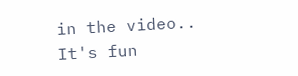in the video.. It's fun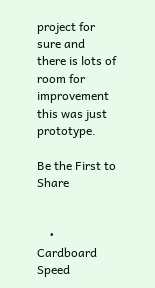project for sure and there is lots of room for improvement this was just prototype.

Be the First to Share


    • Cardboard Speed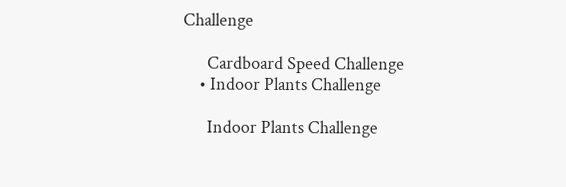Challenge

      Cardboard Speed Challenge
    • Indoor Plants Challenge

      Indoor Plants Challenge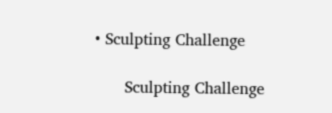• Sculpting Challenge

      Sculpting Challenge